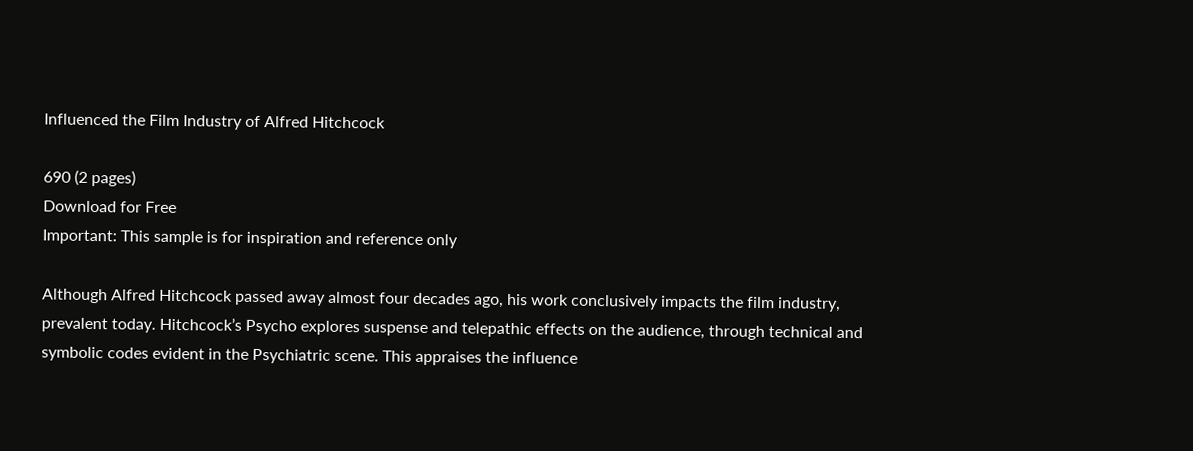Influenced the Film Industry of Alfred Hitchcock

690 (2 pages)
Download for Free
Important: This sample is for inspiration and reference only

Although Alfred Hitchcock passed away almost four decades ago, his work conclusively impacts the film industry, prevalent today. Hitchcock’s Psycho explores suspense and telepathic effects on the audience, through technical and symbolic codes evident in the Psychiatric scene. This appraises the influence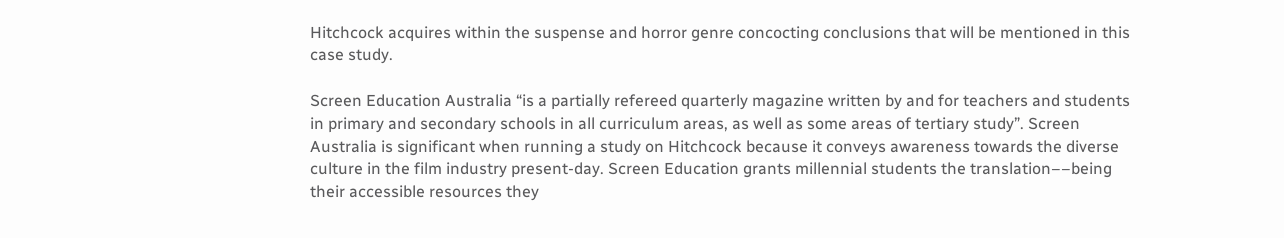Hitchcock acquires within the suspense and horror genre concocting conclusions that will be mentioned in this case study.

Screen Education Australia “is a partially refereed quarterly magazine written by and for teachers and students in primary and secondary schools in all curriculum areas, as well as some areas of tertiary study”. Screen Australia is significant when running a study on Hitchcock because it conveys awareness towards the diverse culture in the film industry present-day. Screen Education grants millennial students the translation––being their accessible resources they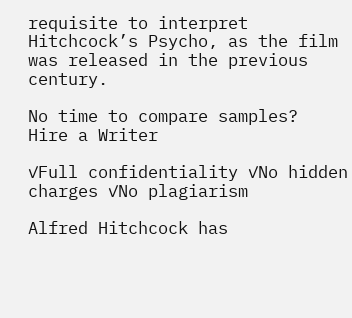requisite to interpret Hitchcock’s Psycho, as the film was released in the previous century.

No time to compare samples?
Hire a Writer

✓Full confidentiality ✓No hidden charges ✓No plagiarism

Alfred Hitchcock has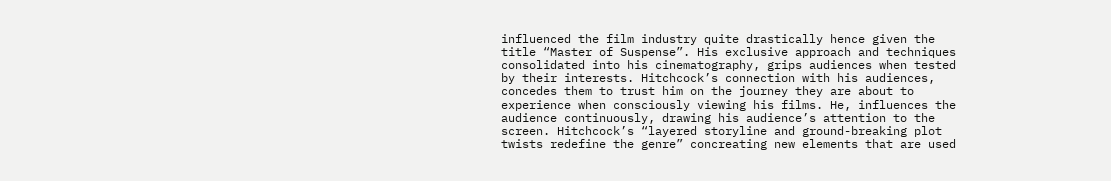influenced the film industry quite drastically hence given the title “Master of Suspense”. His exclusive approach and techniques consolidated into his cinematography, grips audiences when tested by their interests. Hitchcock’s connection with his audiences, concedes them to trust him on the journey they are about to experience when consciously viewing his films. He, influences the audience continuously, drawing his audience’s attention to the screen. Hitchcock’s “layered storyline and ground-breaking plot twists redefine the genre” concreating new elements that are used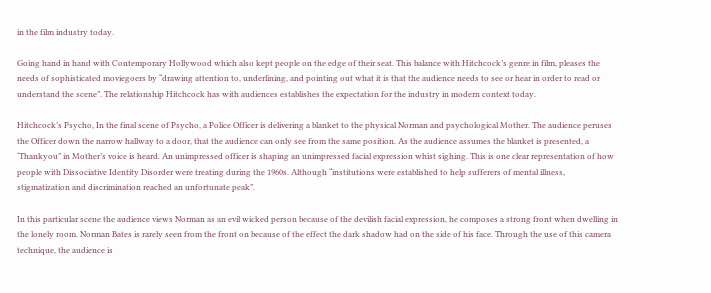in the film industry today.

Going hand in hand with Contemporary Hollywood which also kept people on the edge of their seat. This balance with Hitchcock’s genre in film, pleases the needs of sophisticated moviegoers by “drawing attention to, underlining, and pointing out what it is that the audience needs to see or hear in order to read or understand the scene”. The relationship Hitchcock has with audiences establishes the expectation for the industry in modern context today.

Hitchcock’s Psycho, In the final scene of Psycho, a Police Officer is delivering a blanket to the physical Norman and psychological Mother. The audience peruses the Officer down the narrow hallway to a door, that the audience can only see from the same position. As the audience assumes the blanket is presented, a ‘Thankyou” in Mother’s voice is heard. An unimpressed officer is shaping an unimpressed facial expression whist sighing. This is one clear representation of how people with Dissociative Identity Disorder were treating during the 1960s. Although “institutions were established to help sufferers of mental illness, stigmatization and discrimination reached an unfortunate peak”.

In this particular scene the audience views Norman as an evil wicked person because of the devilish facial expression, he composes a strong front when dwelling in the lonely room. Norman Bates is rarely seen from the front on because of the effect the dark shadow had on the side of his face. Through the use of this camera technique, the audience is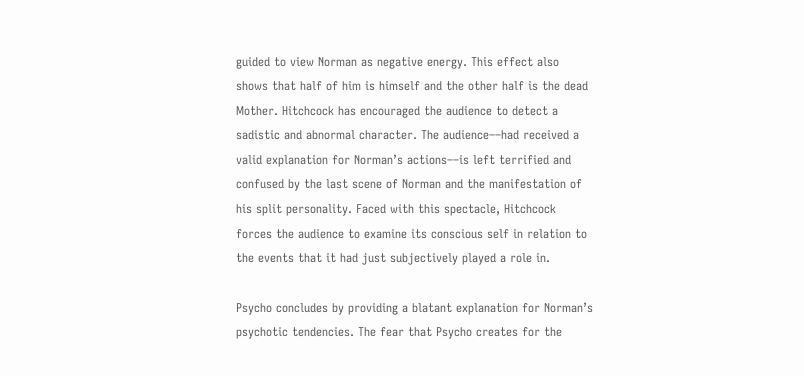guided to view Norman as negative energy. This effect also shows that half of him is himself and the other half is the dead Mother. Hitchcock has encouraged the audience to detect a sadistic and abnormal character. The audience––had received a valid explanation for Norman’s actions––is left terrified and confused by the last scene of Norman and the manifestation of his split personality. Faced with this spectacle, Hitchcock forces the audience to examine its conscious self in relation to the events that it had just subjectively played a role in.

Psycho concludes by providing a blatant explanation for Norman’s psychotic tendencies. The fear that Psycho creates for the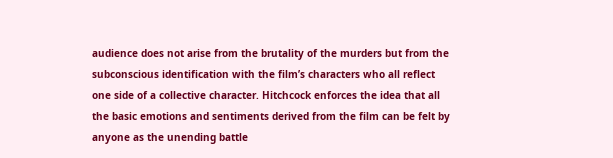audience does not arise from the brutality of the murders but from the subconscious identification with the film’s characters who all reflect one side of a collective character. Hitchcock enforces the idea that all the basic emotions and sentiments derived from the film can be felt by anyone as the unending battle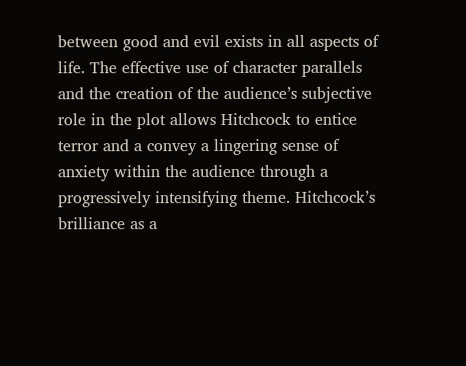between good and evil exists in all aspects of life. The effective use of character parallels and the creation of the audience’s subjective role in the plot allows Hitchcock to entice terror and a convey a lingering sense of anxiety within the audience through a progressively intensifying theme. Hitchcock’s brilliance as a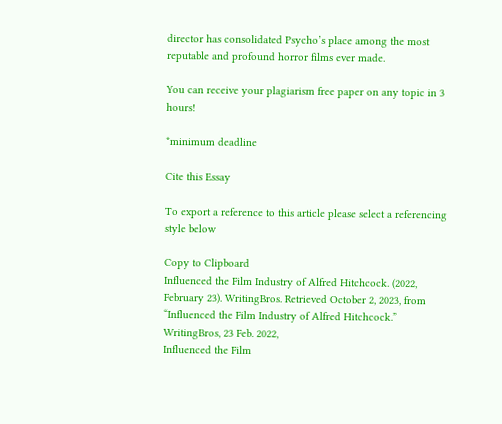director has consolidated Psycho’s place among the most reputable and profound horror films ever made.

You can receive your plagiarism free paper on any topic in 3 hours!

*minimum deadline

Cite this Essay

To export a reference to this article please select a referencing style below

Copy to Clipboard
Influenced the Film Industry of Alfred Hitchcock. (2022, February 23). WritingBros. Retrieved October 2, 2023, from
“Influenced the Film Industry of Alfred Hitchcock.” WritingBros, 23 Feb. 2022,
Influenced the Film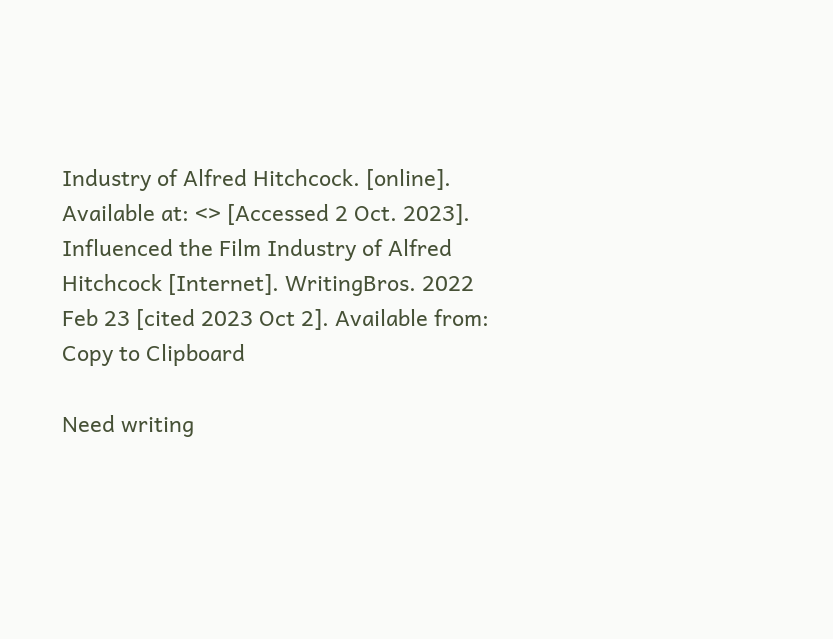Industry of Alfred Hitchcock. [online]. Available at: <> [Accessed 2 Oct. 2023].
Influenced the Film Industry of Alfred Hitchcock [Internet]. WritingBros. 2022 Feb 23 [cited 2023 Oct 2]. Available from:
Copy to Clipboard

Need writing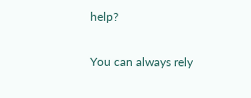help?

You can always rely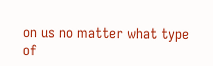on us no matter what type of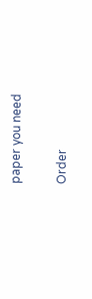paper you need

Order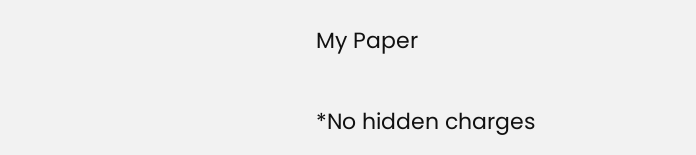My Paper

*No hidden charges